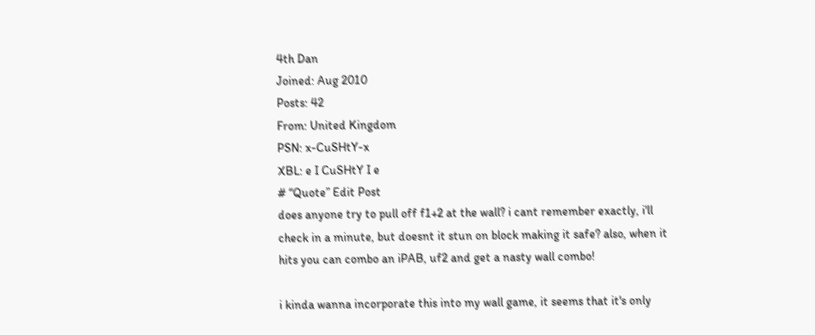4th Dan
Joined: Aug 2010
Posts: 42
From: United Kingdom
PSN: x-CuSHtY-x
XBL: e I CuSHtY I e
# “Quote” Edit Post
does anyone try to pull off f1+2 at the wall? i cant remember exactly, i'll check in a minute, but doesnt it stun on block making it safe? also, when it hits you can combo an iPAB, uf2 and get a nasty wall combo!

i kinda wanna incorporate this into my wall game, it seems that it's only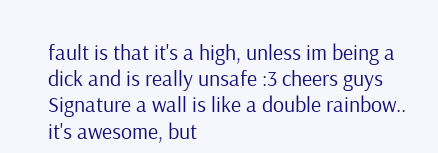fault is that it's a high, unless im being a dick and is really unsafe :3 cheers guys
Signature a wall is like a double rainbow.. it's awesome, but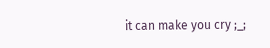it can make you cry ;_;